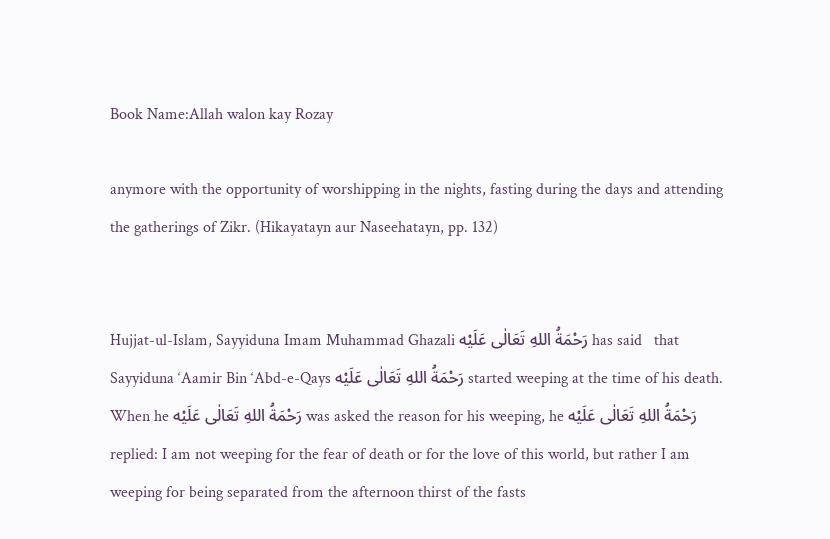Book Name:Allah walon kay Rozay

anymore with the opportunity of worshipping in the nights, fasting during the days and attending the gatherings of Zikr. (Hikayatayn aur Naseehatayn, pp. 132)


Hujjat-ul-Islam, Sayyiduna Imam Muhammad Ghazali رَحْمَةُ اللهِ تَعَالٰی عَلَيْه has said   that Sayyiduna ‘Aamir Bin ‘Abd-e-Qays رَحْمَةُ اللهِ تَعَالٰی عَلَيْه started weeping at the time of his death. When he رَحْمَةُ اللهِ تَعَالٰی عَلَيْه was asked the reason for his weeping, he رَحْمَةُ اللهِ تَعَالٰی عَلَيْه replied: I am not weeping for the fear of death or for the love of this world, but rather I am weeping for being separated from the afternoon thirst of the fasts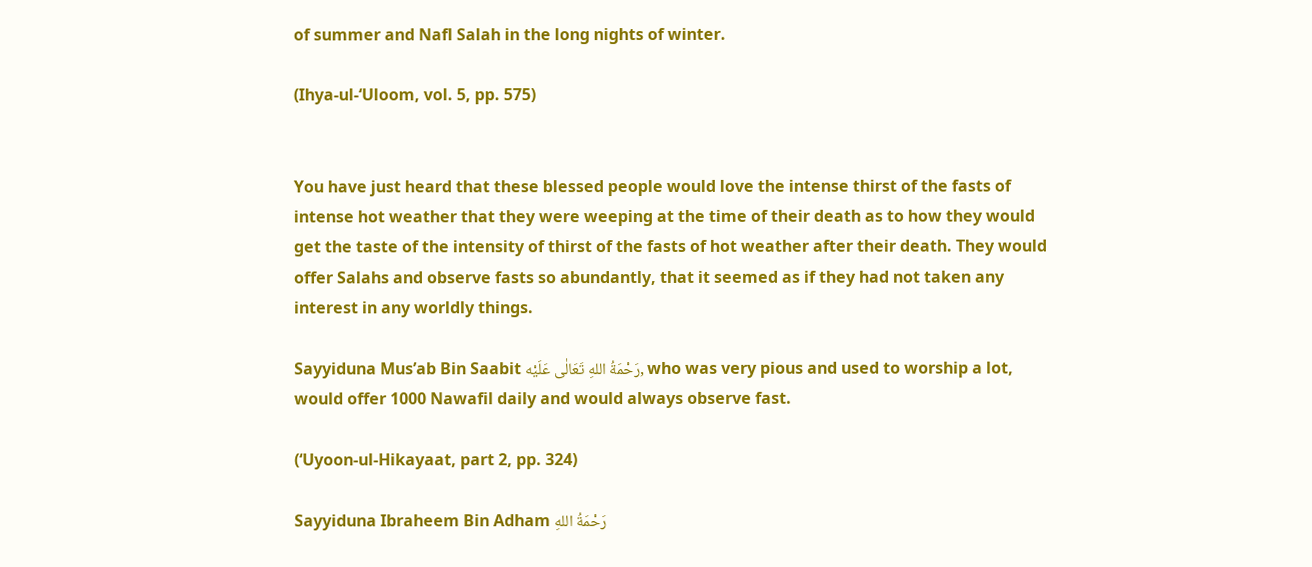of summer and Nafl Salah in the long nights of winter.

(Ihya-ul-‘Uloom, vol. 5, pp. 575)


You have just heard that these blessed people would love the intense thirst of the fasts of intense hot weather that they were weeping at the time of their death as to how they would get the taste of the intensity of thirst of the fasts of hot weather after their death. They would offer Salahs and observe fasts so abundantly, that it seemed as if they had not taken any interest in any worldly things.

Sayyiduna Mus’ab Bin Saabit رَحْمَةُ اللهِ تَعَالٰی عَلَيْه, who was very pious and used to worship a lot, would offer 1000 Nawafil daily and would always observe fast.

(‘Uyoon-ul-Hikayaat, part 2, pp. 324)

Sayyiduna Ibraheem Bin Adham رَحْمَةُ اللهِ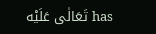تَعَالٰی عَلَيْه has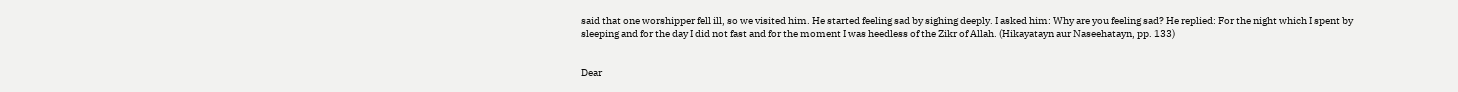said that one worshipper fell ill, so we visited him. He started feeling sad by sighing deeply. I asked him: Why are you feeling sad? He replied: For the night which I spent by sleeping and for the day I did not fast and for the moment I was heedless of the Zikr of Allah. (Hikayatayn aur Naseehatayn, pp. 133)


Dear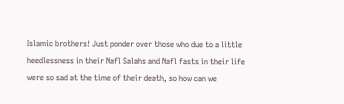Islamic brothers! Just ponder over those who due to a little heedlessness in their Nafl Salahs and Nafl fasts in their life were so sad at the time of their death, so how can we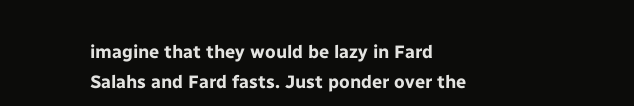imagine that they would be lazy in Fard Salahs and Fard fasts. Just ponder over the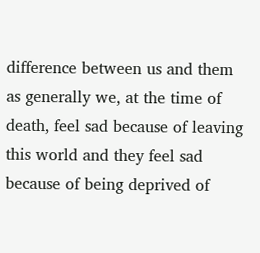difference between us and them as generally we, at the time of death, feel sad because of leaving this world and they feel sad because of being deprived of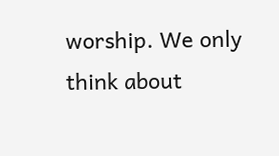worship. We only think about